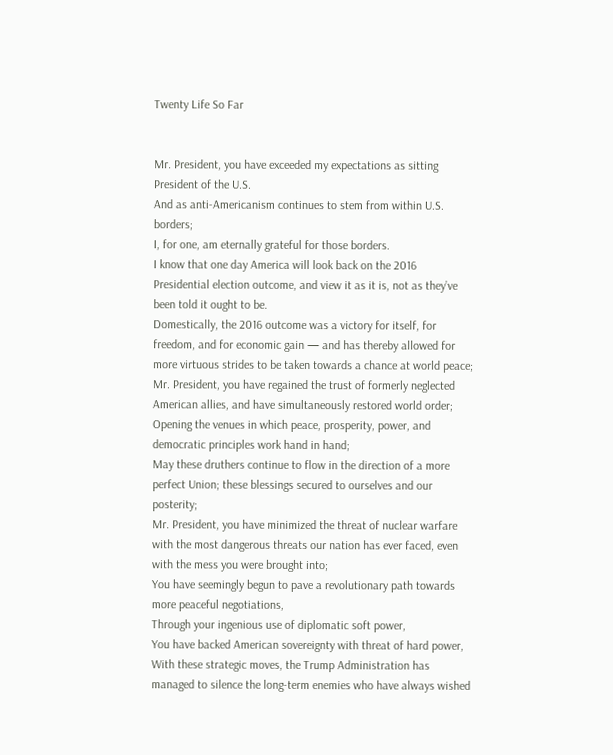Twenty Life So Far


Mr. President, you have exceeded my expectations as sitting President of the U.S.
And as anti-Americanism continues to stem from within U.S. borders;
I, for one, am eternally grateful for those borders.
I know that one day America will look back on the 2016 Presidential election outcome, and view it as it is, not as they’ve been told it ought to be.
Domestically, the 2016 outcome was a victory for itself, for freedom, and for economic gain — and has thereby allowed for more virtuous strides to be taken towards a chance at world peace;
Mr. President, you have regained the trust of formerly neglected American allies, and have simultaneously restored world order;
Opening the venues in which peace, prosperity, power, and democratic principles work hand in hand;
May these druthers continue to flow in the direction of a more perfect Union; these blessings secured to ourselves and our posterity;
Mr. President, you have minimized the threat of nuclear warfare with the most dangerous threats our nation has ever faced, even with the mess you were brought into;
You have seemingly begun to pave a revolutionary path towards more peaceful negotiations,
Through your ingenious use of diplomatic soft power,
You have backed American sovereignty with threat of hard power,
With these strategic moves, the Trump Administration has managed to silence the long-term enemies who have always wished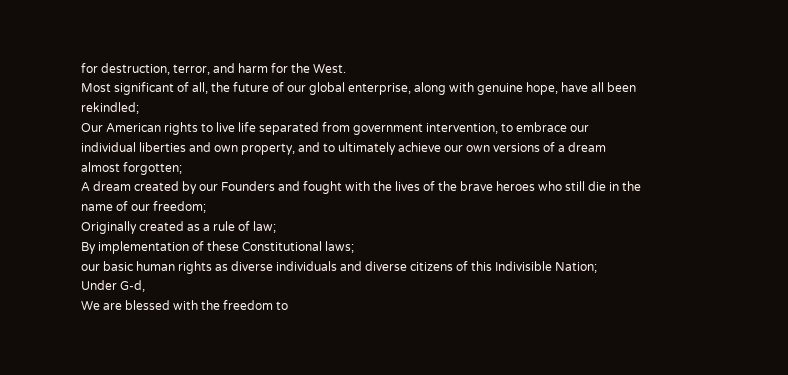for destruction, terror, and harm for the West.
Most significant of all, the future of our global enterprise, along with genuine hope, have all been rekindled;
Our American rights to live life separated from government intervention, to embrace our individual liberties and own property, and to ultimately achieve our own versions of a dream almost forgotten;
A dream created by our Founders and fought with the lives of the brave heroes who still die in the name of our freedom;
Originally created as a rule of law;
By implementation of these Constitutional laws;
our basic human rights as diverse individuals and diverse citizens of this Indivisible Nation;
Under G-d,
We are blessed with the freedom to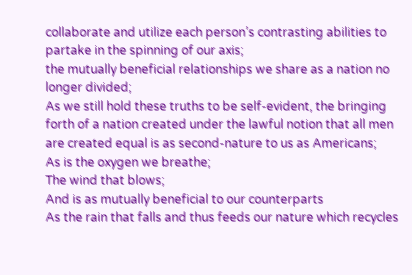collaborate and utilize each person’s contrasting abilities to partake in the spinning of our axis;
the mutually beneficial relationships we share as a nation no longer divided;
As we still hold these truths to be self-evident, the bringing forth of a nation created under the lawful notion that all men are created equal is as second-nature to us as Americans;
As is the oxygen we breathe;
The wind that blows;
And is as mutually beneficial to our counterparts
As the rain that falls and thus feeds our nature which recycles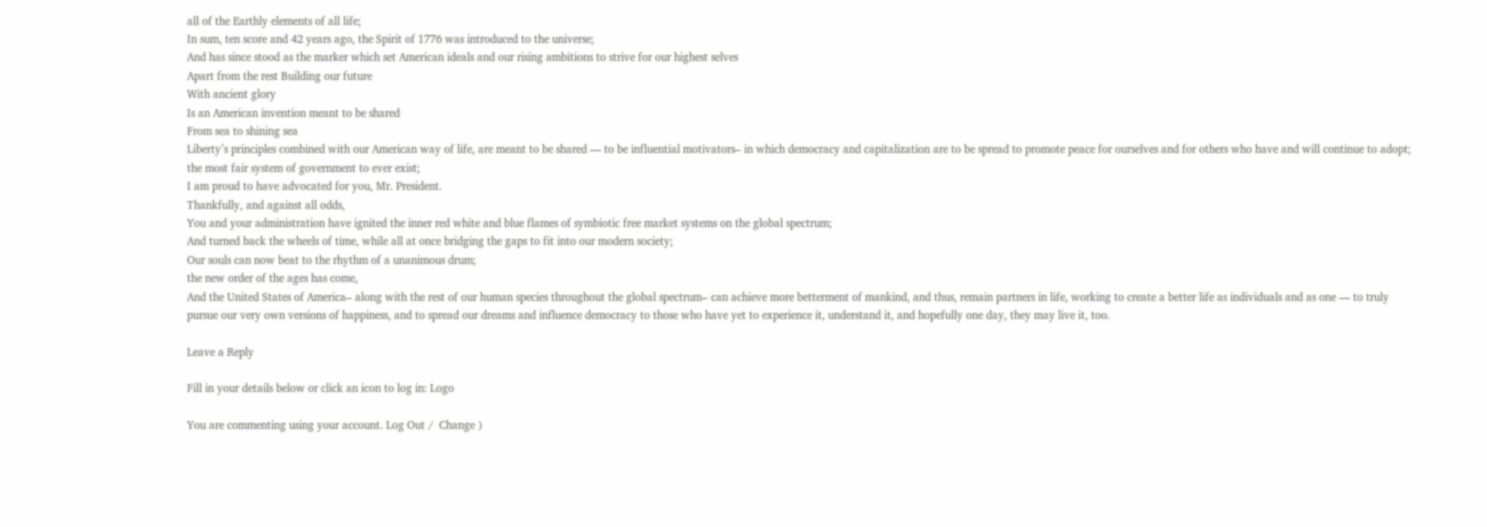all of the Earthly elements of all life;
In sum, ten score and 42 years ago, the Spirit of 1776 was introduced to the universe;
And has since stood as the marker which set American ideals and our rising ambitions to strive for our highest selves
Apart from the rest Building our future
With ancient glory
Is an American invention meant to be shared
From sea to shining sea
Liberty’s principles combined with our American way of life, are meant to be shared — to be influential motivators– in which democracy and capitalization are to be spread to promote peace for ourselves and for others who have and will continue to adopt;
the most fair system of government to ever exist;
I am proud to have advocated for you, Mr. President.
Thankfully, and against all odds,
You and your administration have ignited the inner red white and blue flames of symbiotic free market systems on the global spectrum;
And turned back the wheels of time, while all at once bridging the gaps to fit into our modern society;
Our souls can now beat to the rhythm of a unanimous drum;
the new order of the ages has come,
And the United States of America– along with the rest of our human species throughout the global spectrum– can achieve more betterment of mankind, and thus, remain partners in life, working to create a better life as individuals and as one — to truly pursue our very own versions of happiness, and to spread our dreams and influence democracy to those who have yet to experience it, understand it, and hopefully one day, they may live it, too.

Leave a Reply

Fill in your details below or click an icon to log in: Logo

You are commenting using your account. Log Out /  Change )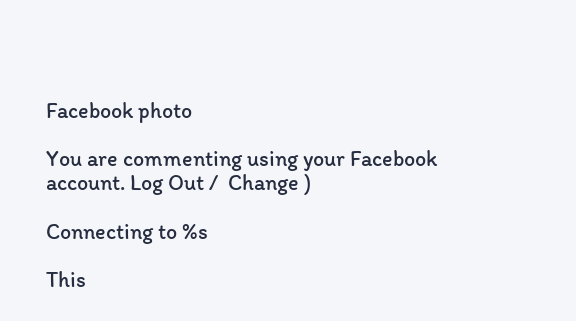Facebook photo

You are commenting using your Facebook account. Log Out /  Change )

Connecting to %s

This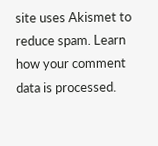site uses Akismet to reduce spam. Learn how your comment data is processed.